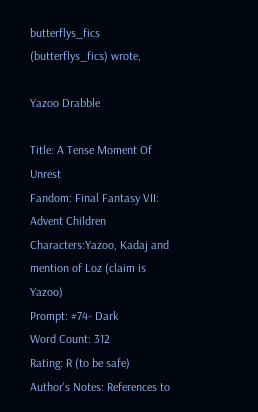butterflys_fics (butterflys_fics) wrote,

Yazoo Drabble

Title: A Tense Moment Of Unrest
Fandom: Final Fantasy VII: Advent Children
Characters:Yazoo, Kadaj and mention of Loz (claim is Yazoo)
Prompt: #74- Dark
Word Count: 312
Rating: R (to be safe)
Author's Notes: References to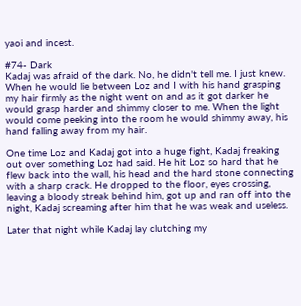yaoi and incest.

#74- Dark
Kadaj was afraid of the dark. No, he didn't tell me. I just knew. When he would lie between Loz and I with his hand grasping my hair firmly as the night went on and as it got darker he would grasp harder and shimmy closer to me. When the light would come peeking into the room he would shimmy away, his hand falling away from my hair.

One time Loz and Kadaj got into a huge fight, Kadaj freaking out over something Loz had said. He hit Loz so hard that he flew back into the wall, his head and the hard stone connecting with a sharp crack. He dropped to the floor, eyes crossing, leaving a bloody streak behind him, got up and ran off into the night, Kadaj screaming after him that he was weak and useless.

Later that night while Kadaj lay clutching my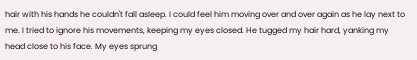hair with his hands he couldn't fall asleep. I could feel him moving over and over again as he lay next to me. I tried to ignore his movements, keeping my eyes closed. He tugged my hair hard, yanking my head close to his face. My eyes sprung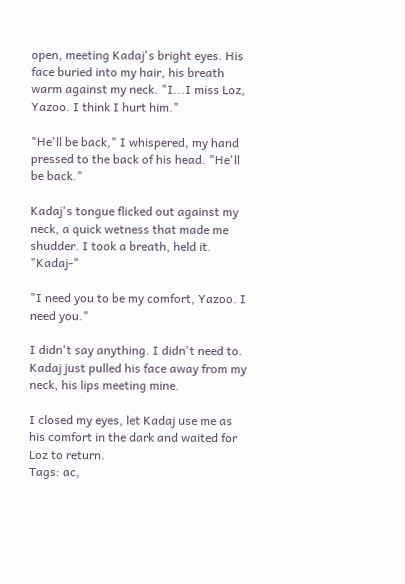open, meeting Kadaj's bright eyes. His face buried into my hair, his breath warm against my neck. "I...I miss Loz, Yazoo. I think I hurt him."

"He'll be back," I whispered, my hand pressed to the back of his head. "He'll be back."

Kadaj's tongue flicked out against my neck, a quick wetness that made me shudder. I took a breath, held it. "Kadaj-"

"I need you to be my comfort, Yazoo. I need you."

I didn't say anything. I didn't need to. Kadaj just pulled his face away from my neck, his lips meeting mine.

I closed my eyes, let Kadaj use me as his comfort in the dark and waited for Loz to return.
Tags: ac,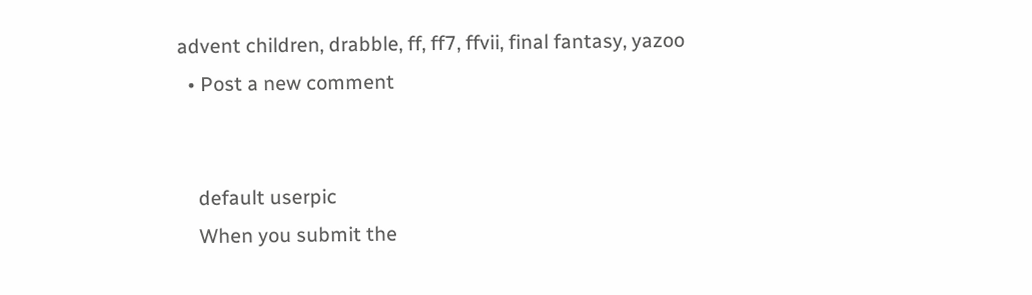advent children, drabble, ff, ff7, ffvii, final fantasy, yazoo
  • Post a new comment


    default userpic
    When you submit the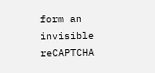form an invisible reCAPTCHA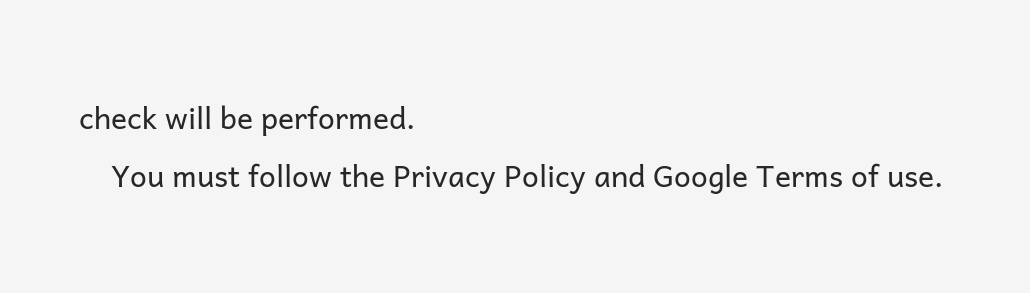check will be performed.
    You must follow the Privacy Policy and Google Terms of use.